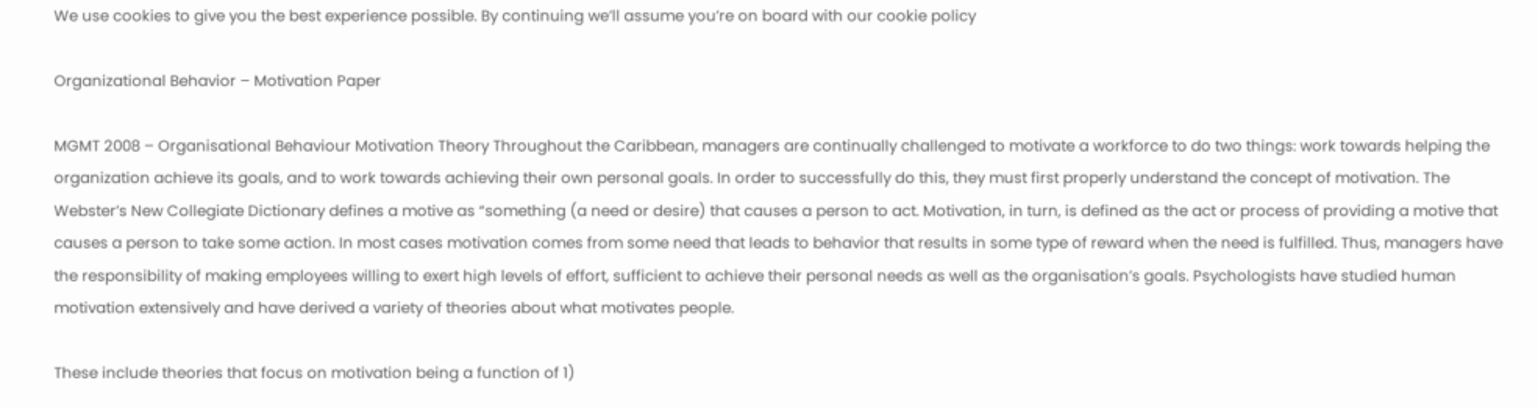We use cookies to give you the best experience possible. By continuing we’ll assume you’re on board with our cookie policy

Organizational Behavior – Motivation Paper

MGMT 2008 – Organisational Behaviour Motivation Theory Throughout the Caribbean, managers are continually challenged to motivate a workforce to do two things: work towards helping the organization achieve its goals, and to work towards achieving their own personal goals. In order to successfully do this, they must first properly understand the concept of motivation. The Webster’s New Collegiate Dictionary defines a motive as “something (a need or desire) that causes a person to act. Motivation, in turn, is defined as the act or process of providing a motive that causes a person to take some action. In most cases motivation comes from some need that leads to behavior that results in some type of reward when the need is fulfilled. Thus, managers have the responsibility of making employees willing to exert high levels of effort, sufficient to achieve their personal needs as well as the organisation’s goals. Psychologists have studied human motivation extensively and have derived a variety of theories about what motivates people.

These include theories that focus on motivation being a function of 1)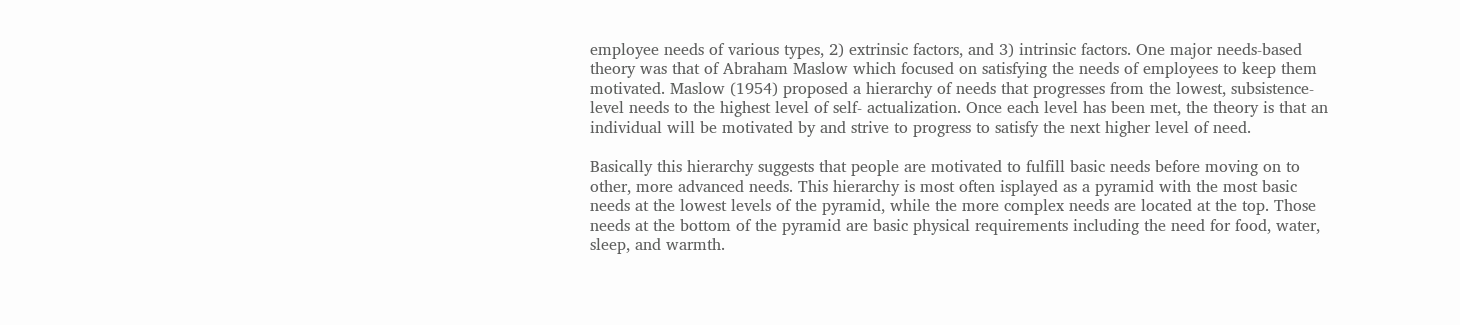employee needs of various types, 2) extrinsic factors, and 3) intrinsic factors. One major needs-based theory was that of Abraham Maslow which focused on satisfying the needs of employees to keep them motivated. Maslow (1954) proposed a hierarchy of needs that progresses from the lowest, subsistence-level needs to the highest level of self- actualization. Once each level has been met, the theory is that an individual will be motivated by and strive to progress to satisfy the next higher level of need.

Basically this hierarchy suggests that people are motivated to fulfill basic needs before moving on to other, more advanced needs. This hierarchy is most often isplayed as a pyramid with the most basic needs at the lowest levels of the pyramid, while the more complex needs are located at the top. Those needs at the bottom of the pyramid are basic physical requirements including the need for food, water, sleep, and warmth.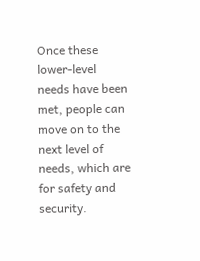Once these lower-level needs have been met, people can move on to the next level of needs, which are for safety and security.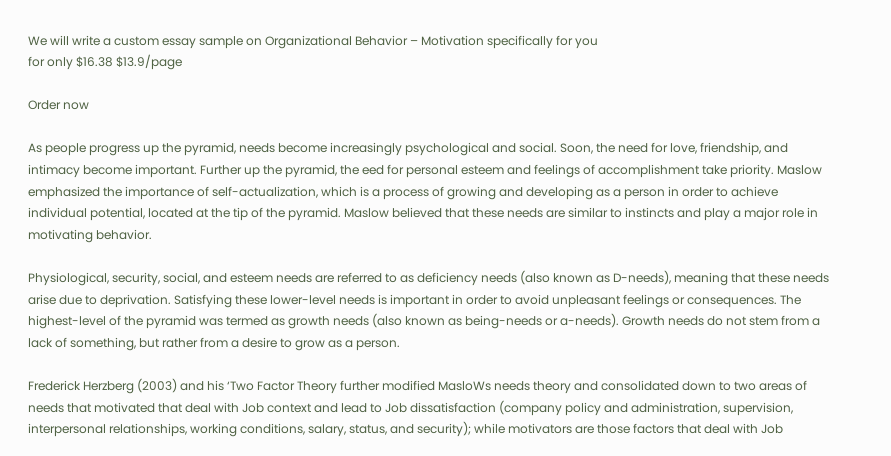We will write a custom essay sample on Organizational Behavior – Motivation specifically for you
for only $16.38 $13.9/page

Order now

As people progress up the pyramid, needs become increasingly psychological and social. Soon, the need for love, friendship, and intimacy become important. Further up the pyramid, the eed for personal esteem and feelings of accomplishment take priority. Maslow emphasized the importance of self-actualization, which is a process of growing and developing as a person in order to achieve individual potential, located at the tip of the pyramid. Maslow believed that these needs are similar to instincts and play a major role in motivating behavior.

Physiological, security, social, and esteem needs are referred to as deficiency needs (also known as D-needs), meaning that these needs arise due to deprivation. Satisfying these lower-level needs is important in order to avoid unpleasant feelings or consequences. The highest-level of the pyramid was termed as growth needs (also known as being-needs or a-needs). Growth needs do not stem from a lack of something, but rather from a desire to grow as a person.

Frederick Herzberg (2003) and his ‘Two Factor Theory further modified MasloWs needs theory and consolidated down to two areas of needs that motivated that deal with Job context and lead to Job dissatisfaction (company policy and administration, supervision, interpersonal relationships, working conditions, salary, status, and security); while motivators are those factors that deal with Job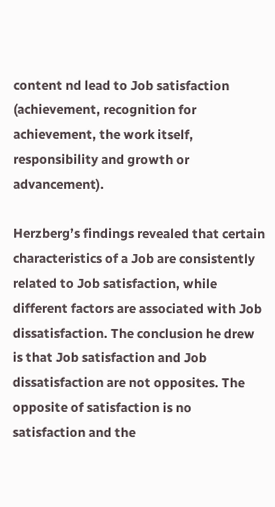content nd lead to Job satisfaction (achievement, recognition for achievement, the work itself, responsibility and growth or advancement).

Herzberg’s findings revealed that certain characteristics of a Job are consistently related to Job satisfaction, while different factors are associated with Job dissatisfaction. The conclusion he drew is that Job satisfaction and Job dissatisfaction are not opposites. The opposite of satisfaction is no satisfaction and the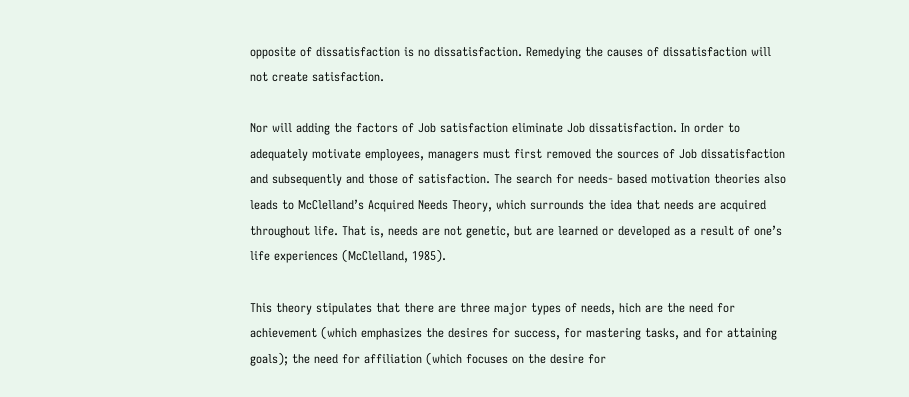opposite of dissatisfaction is no dissatisfaction. Remedying the causes of dissatisfaction will not create satisfaction.

Nor will adding the factors of Job satisfaction eliminate Job dissatisfaction. In order to adequately motivate employees, managers must first removed the sources of Job dissatisfaction and subsequently and those of satisfaction. The search for needs- based motivation theories also leads to McClelland’s Acquired Needs Theory, which surrounds the idea that needs are acquired throughout life. That is, needs are not genetic, but are learned or developed as a result of one’s life experiences (McClelland, 1985).

This theory stipulates that there are three major types of needs, hich are the need for achievement (which emphasizes the desires for success, for mastering tasks, and for attaining goals); the need for affiliation (which focuses on the desire for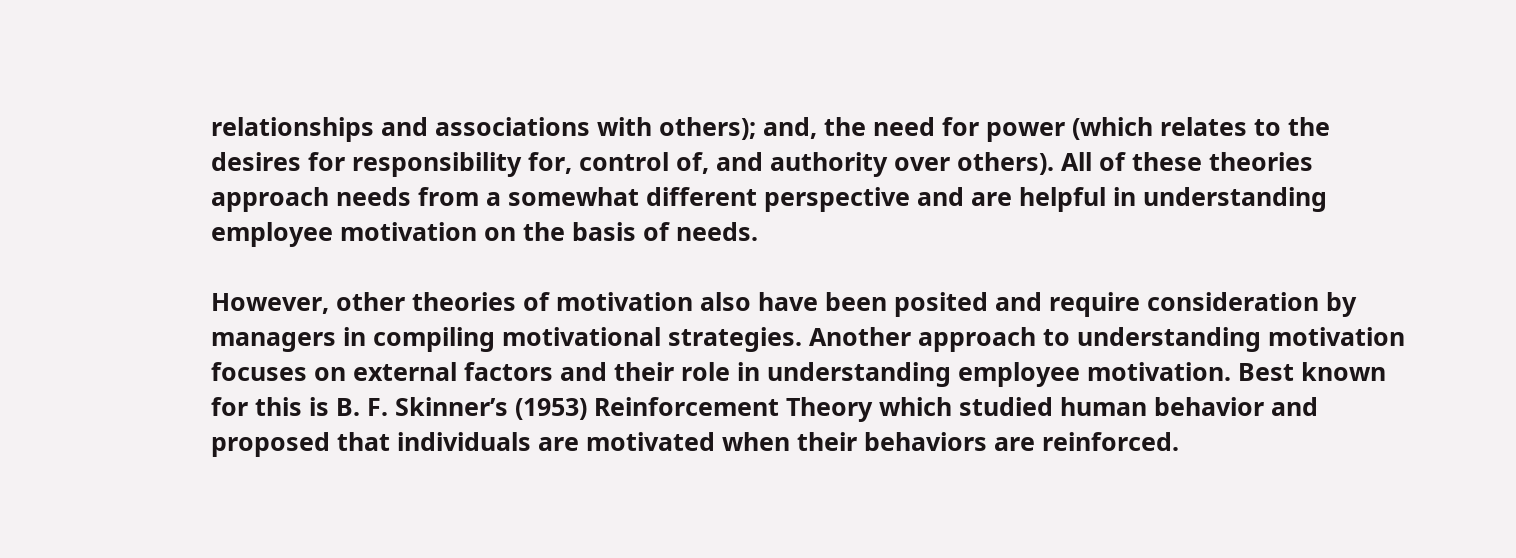relationships and associations with others); and, the need for power (which relates to the desires for responsibility for, control of, and authority over others). All of these theories approach needs from a somewhat different perspective and are helpful in understanding employee motivation on the basis of needs.

However, other theories of motivation also have been posited and require consideration by managers in compiling motivational strategies. Another approach to understanding motivation focuses on external factors and their role in understanding employee motivation. Best known for this is B. F. Skinner’s (1953) Reinforcement Theory which studied human behavior and proposed that individuals are motivated when their behaviors are reinforced.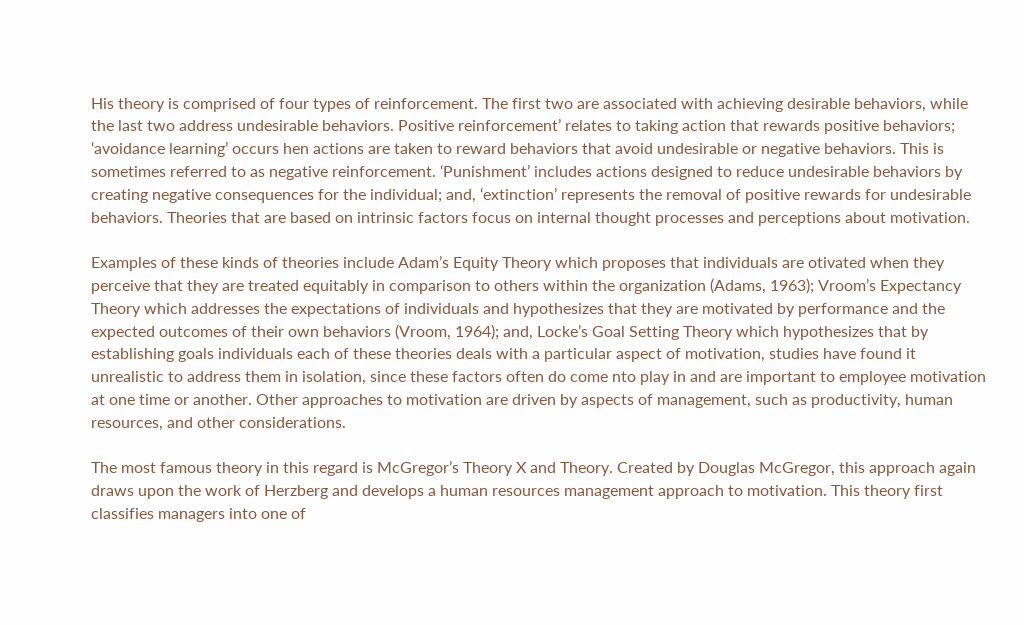His theory is comprised of four types of reinforcement. The first two are associated with achieving desirable behaviors, while the last two address undesirable behaviors. Positive reinforcement’ relates to taking action that rewards positive behaviors; ‘avoidance learning’ occurs hen actions are taken to reward behaviors that avoid undesirable or negative behaviors. This is sometimes referred to as negative reinforcement. ‘Punishment’ includes actions designed to reduce undesirable behaviors by creating negative consequences for the individual; and, ‘extinction’ represents the removal of positive rewards for undesirable behaviors. Theories that are based on intrinsic factors focus on internal thought processes and perceptions about motivation.

Examples of these kinds of theories include Adam’s Equity Theory which proposes that individuals are otivated when they perceive that they are treated equitably in comparison to others within the organization (Adams, 1963); Vroom’s Expectancy Theory which addresses the expectations of individuals and hypothesizes that they are motivated by performance and the expected outcomes of their own behaviors (Vroom, 1964); and, Locke’s Goal Setting Theory which hypothesizes that by establishing goals individuals each of these theories deals with a particular aspect of motivation, studies have found it unrealistic to address them in isolation, since these factors often do come nto play in and are important to employee motivation at one time or another. Other approaches to motivation are driven by aspects of management, such as productivity, human resources, and other considerations.

The most famous theory in this regard is McGregor’s Theory X and Theory. Created by Douglas McGregor, this approach again draws upon the work of Herzberg and develops a human resources management approach to motivation. This theory first classifies managers into one of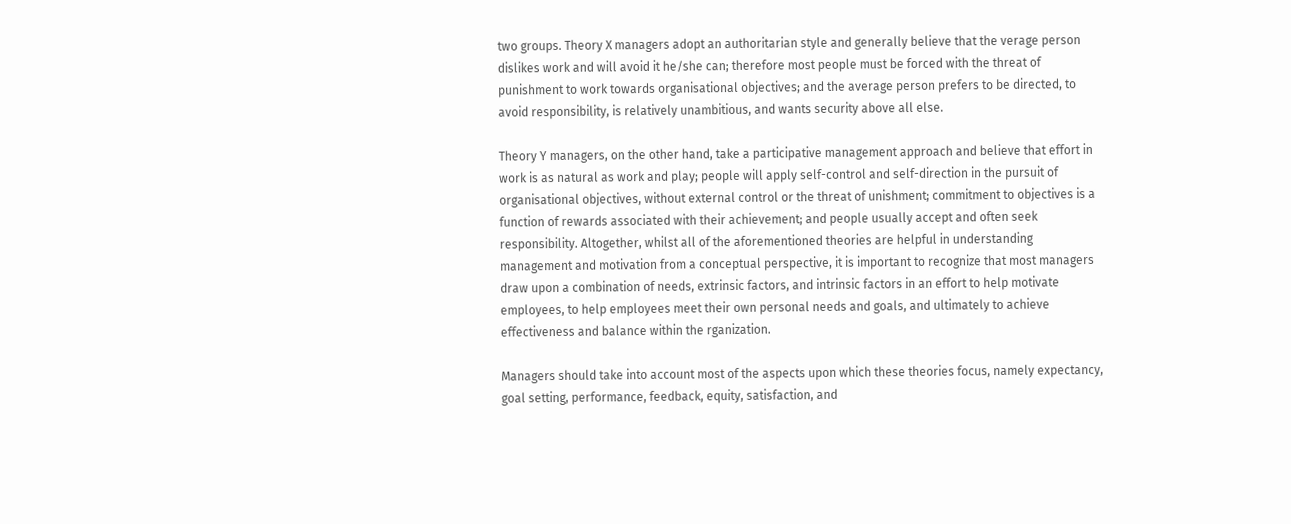two groups. Theory X managers adopt an authoritarian style and generally believe that the verage person dislikes work and will avoid it he/she can; therefore most people must be forced with the threat of punishment to work towards organisational objectives; and the average person prefers to be directed, to avoid responsibility, is relatively unambitious, and wants security above all else.

Theory Y managers, on the other hand, take a participative management approach and believe that effort in work is as natural as work and play; people will apply self-control and self-direction in the pursuit of organisational objectives, without external control or the threat of unishment; commitment to objectives is a function of rewards associated with their achievement; and people usually accept and often seek responsibility. Altogether, whilst all of the aforementioned theories are helpful in understanding management and motivation from a conceptual perspective, it is important to recognize that most managers draw upon a combination of needs, extrinsic factors, and intrinsic factors in an effort to help motivate employees, to help employees meet their own personal needs and goals, and ultimately to achieve effectiveness and balance within the rganization.

Managers should take into account most of the aspects upon which these theories focus, namely expectancy, goal setting, performance, feedback, equity, satisfaction, and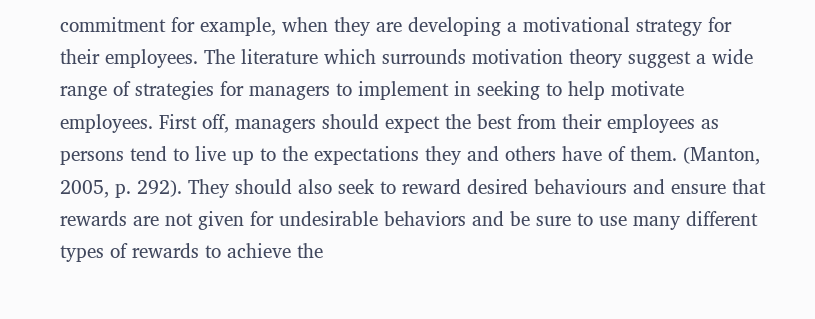commitment for example, when they are developing a motivational strategy for their employees. The literature which surrounds motivation theory suggest a wide range of strategies for managers to implement in seeking to help motivate employees. First off, managers should expect the best from their employees as persons tend to live up to the expectations they and others have of them. (Manton, 2005, p. 292). They should also seek to reward desired behaviours and ensure that rewards are not given for undesirable behaviors and be sure to use many different types of rewards to achieve the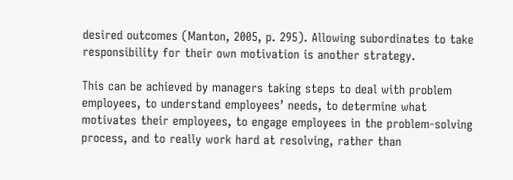desired outcomes (Manton, 2005, p. 295). Allowing subordinates to take responsibility for their own motivation is another strategy.

This can be achieved by managers taking steps to deal with problem employees, to understand employees’ needs, to determine what motivates their employees, to engage employees in the problem-solving process, and to really work hard at resolving, rather than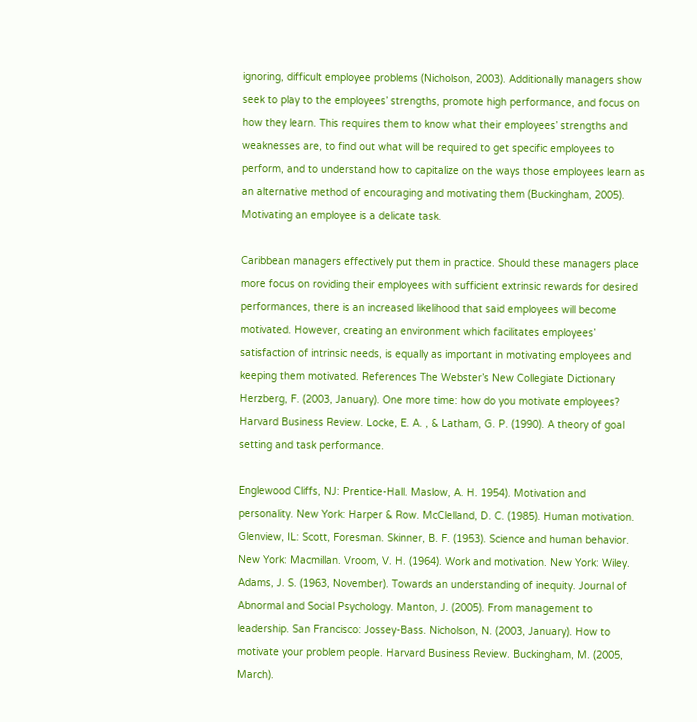ignoring, difficult employee problems (Nicholson, 2003). Additionally managers show seek to play to the employees’ strengths, promote high performance, and focus on how they learn. This requires them to know what their employees’ strengths and weaknesses are, to find out what will be required to get specific employees to perform, and to understand how to capitalize on the ways those employees learn as an alternative method of encouraging and motivating them (Buckingham, 2005). Motivating an employee is a delicate task.

Caribbean managers effectively put them in practice. Should these managers place more focus on roviding their employees with sufficient extrinsic rewards for desired performances, there is an increased likelihood that said employees will become motivated. However, creating an environment which facilitates employees’ satisfaction of intrinsic needs, is equally as important in motivating employees and keeping them motivated. References The Webster’s New Collegiate Dictionary Herzberg, F. (2003, January). One more time: how do you motivate employees? Harvard Business Review. Locke, E. A. , & Latham, G. P. (1990). A theory of goal setting and task performance.

Englewood Cliffs, NJ: Prentice-Hall. Maslow, A. H. 1954). Motivation and personality. New York: Harper & Row. McClelland, D. C. (1985). Human motivation. Glenview, IL: Scott, Foresman. Skinner, B. F. (1953). Science and human behavior. New York: Macmillan. Vroom, V. H. (1964). Work and motivation. New York: Wiley. Adams, J. S. (1963, November). Towards an understanding of inequity. Journal of Abnormal and Social Psychology. Manton, J. (2005). From management to leadership. San Francisco: Jossey-Bass. Nicholson, N. (2003, January). How to motivate your problem people. Harvard Business Review. Buckingham, M. (2005, March).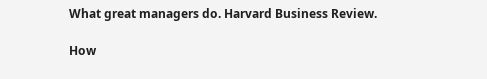What great managers do. Harvard Business Review.

How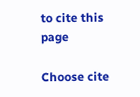to cite this page

Choose cite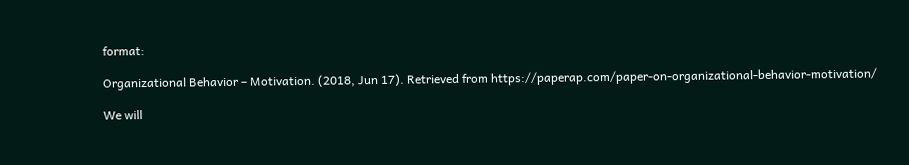format:

Organizational Behavior – Motivation. (2018, Jun 17). Retrieved from https://paperap.com/paper-on-organizational-behavior-motivation/

We will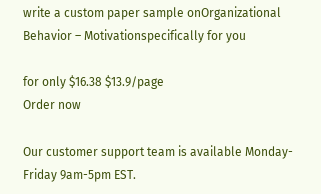write a custom paper sample onOrganizational Behavior – Motivationspecifically for you

for only $16.38 $13.9/page
Order now

Our customer support team is available Monday-Friday 9am-5pm EST.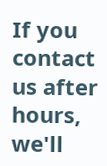If you contact us after hours, we'll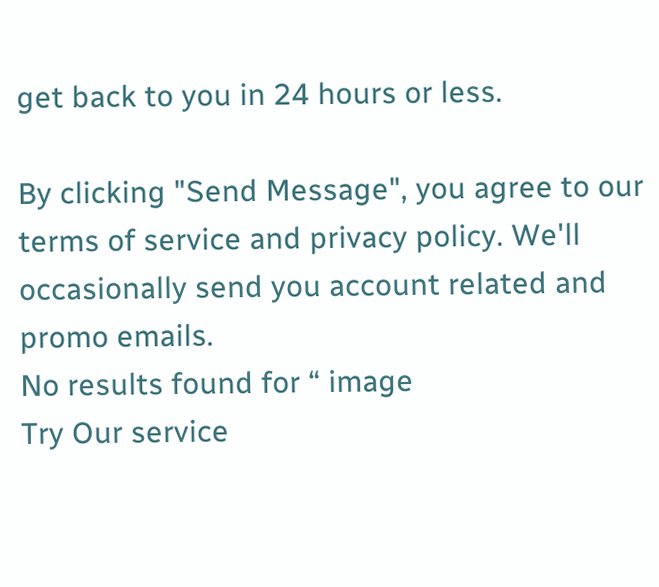get back to you in 24 hours or less.

By clicking "Send Message", you agree to our terms of service and privacy policy. We'll occasionally send you account related and promo emails.
No results found for “ image
Try Our service